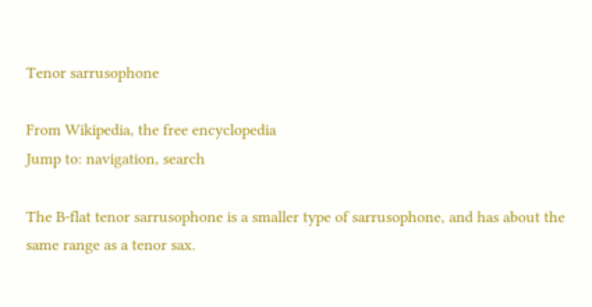Tenor sarrusophone

From Wikipedia, the free encyclopedia
Jump to: navigation, search

The B-flat tenor sarrusophone is a smaller type of sarrusophone, and has about the same range as a tenor sax.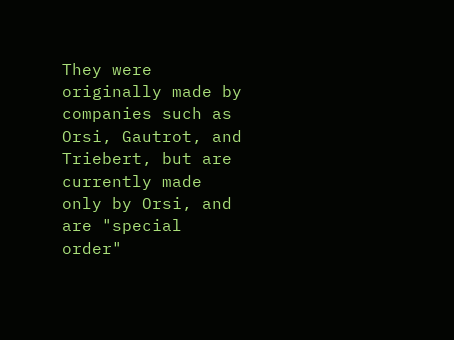They were originally made by companies such as Orsi, Gautrot, and Triebert, but are currently made only by Orsi, and are "special order"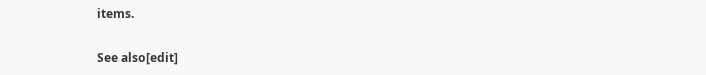items.

See also[edit]